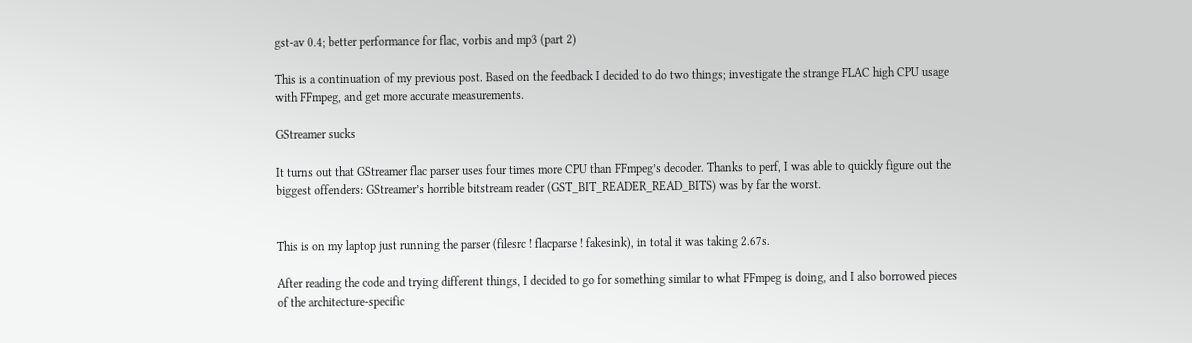gst-av 0.4; better performance for flac, vorbis and mp3 (part 2)

This is a continuation of my previous post. Based on the feedback I decided to do two things; investigate the strange FLAC high CPU usage with FFmpeg, and get more accurate measurements.

GStreamer sucks

It turns out that GStreamer flac parser uses four times more CPU than FFmpeg’s decoder. Thanks to perf, I was able to quickly figure out the biggest offenders: GStreamer’s horrible bitstream reader (GST_BIT_READER_READ_BITS) was by far the worst.


This is on my laptop just running the parser (filesrc ! flacparse ! fakesink), in total it was taking 2.67s.

After reading the code and trying different things, I decided to go for something similar to what FFmpeg is doing, and I also borrowed pieces of the architecture-specific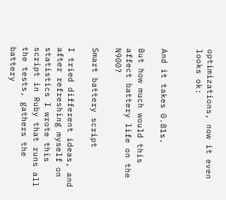optimizations, now it even looks ok:


And it takes 0.81s.

But how much would this affect battery life on the N900?

Smart battery script

I tried different ideas, and after refreshing myself on statistics I wrote this script in Ruby that runs all the tests, gathers the battery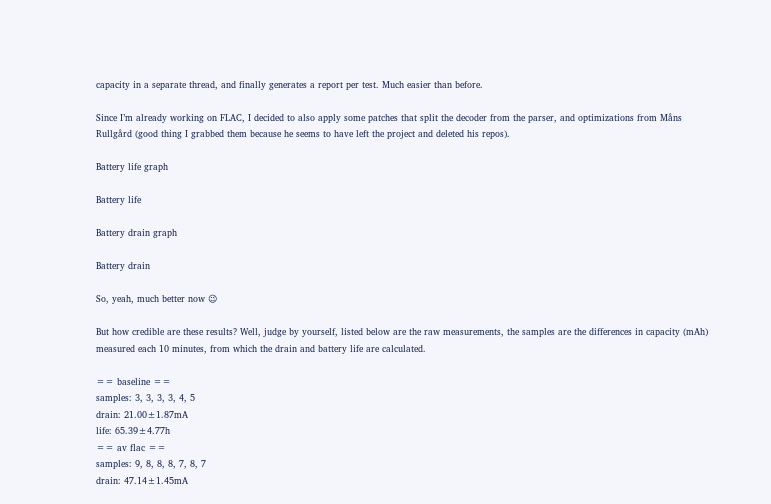capacity in a separate thread, and finally generates a report per test. Much easier than before.

Since I’m already working on FLAC, I decided to also apply some patches that split the decoder from the parser, and optimizations from Måns Rullgård (good thing I grabbed them because he seems to have left the project and deleted his repos).

Battery life graph

Battery life

Battery drain graph

Battery drain

So, yeah, much better now 😉

But how credible are these results? Well, judge by yourself, listed below are the raw measurements, the samples are the differences in capacity (mAh) measured each 10 minutes, from which the drain and battery life are calculated.

== baseline ==
samples: 3, 3, 3, 3, 4, 5
drain: 21.00±1.87mA
life: 65.39±4.77h
== av flac ==
samples: 9, 8, 8, 8, 7, 8, 7
drain: 47.14±1.45mA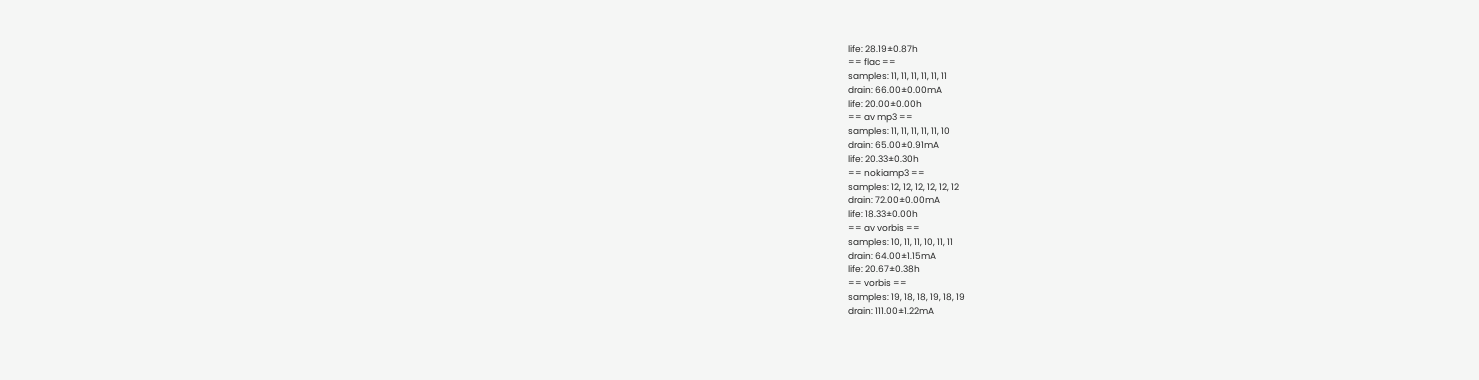life: 28.19±0.87h
== flac ==
samples: 11, 11, 11, 11, 11, 11
drain: 66.00±0.00mA
life: 20.00±0.00h
== av mp3 ==
samples: 11, 11, 11, 11, 11, 10
drain: 65.00±0.91mA
life: 20.33±0.30h
== nokiamp3 ==
samples: 12, 12, 12, 12, 12, 12
drain: 72.00±0.00mA
life: 18.33±0.00h
== av vorbis ==
samples: 10, 11, 11, 10, 11, 11
drain: 64.00±1.15mA
life: 20.67±0.38h
== vorbis ==
samples: 19, 18, 18, 19, 18, 19
drain: 111.00±1.22mA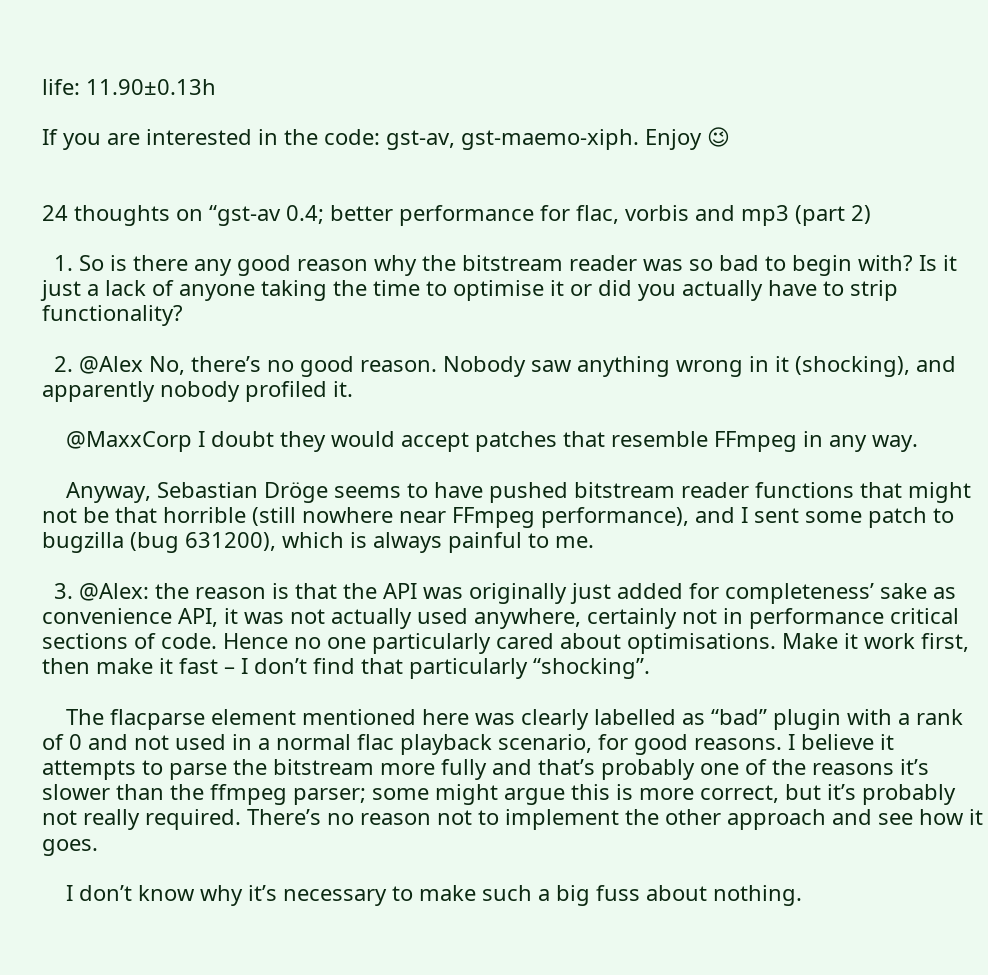life: 11.90±0.13h

If you are interested in the code: gst-av, gst-maemo-xiph. Enjoy 😉


24 thoughts on “gst-av 0.4; better performance for flac, vorbis and mp3 (part 2)

  1. So is there any good reason why the bitstream reader was so bad to begin with? Is it just a lack of anyone taking the time to optimise it or did you actually have to strip functionality?

  2. @Alex No, there’s no good reason. Nobody saw anything wrong in it (shocking), and apparently nobody profiled it.

    @MaxxCorp I doubt they would accept patches that resemble FFmpeg in any way.

    Anyway, Sebastian Dröge seems to have pushed bitstream reader functions that might not be that horrible (still nowhere near FFmpeg performance), and I sent some patch to bugzilla (bug 631200), which is always painful to me.

  3. @Alex: the reason is that the API was originally just added for completeness’ sake as convenience API, it was not actually used anywhere, certainly not in performance critical sections of code. Hence no one particularly cared about optimisations. Make it work first, then make it fast – I don’t find that particularly “shocking”.

    The flacparse element mentioned here was clearly labelled as “bad” plugin with a rank of 0 and not used in a normal flac playback scenario, for good reasons. I believe it attempts to parse the bitstream more fully and that’s probably one of the reasons it’s slower than the ffmpeg parser; some might argue this is more correct, but it’s probably not really required. There’s no reason not to implement the other approach and see how it goes.

    I don’t know why it’s necessary to make such a big fuss about nothing.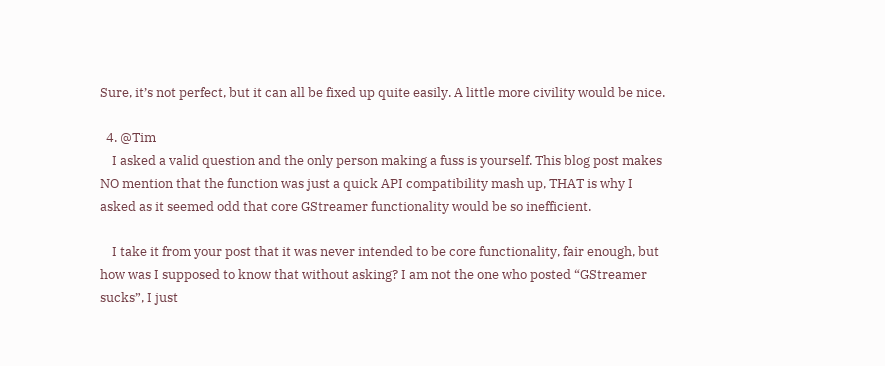Sure, it’s not perfect, but it can all be fixed up quite easily. A little more civility would be nice.

  4. @Tim
    I asked a valid question and the only person making a fuss is yourself. This blog post makes NO mention that the function was just a quick API compatibility mash up, THAT is why I asked as it seemed odd that core GStreamer functionality would be so inefficient.

    I take it from your post that it was never intended to be core functionality, fair enough, but how was I supposed to know that without asking? I am not the one who posted “GStreamer sucks”, I just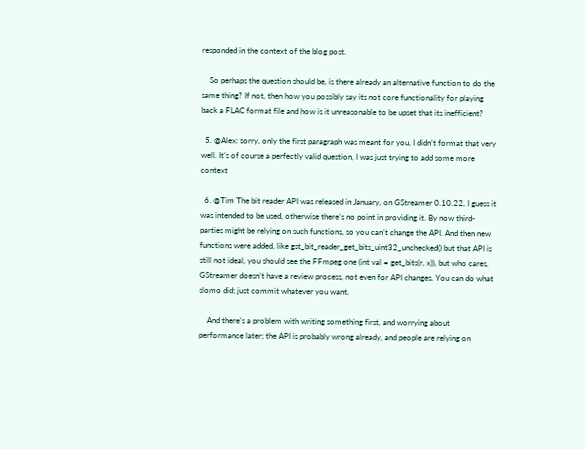responded in the context of the blog post.

    So perhaps the question should be, is there already an alternative function to do the same thing? If not, then how you possibly say its not core functionality for playing back a FLAC format file and how is it unreasonable to be upset that its inefficient?

  5. @Alex: sorry, only the first paragraph was meant for you, I didn’t format that very well. It’s of course a perfectly valid question, I was just trying to add some more context

  6. @Tim The bit reader API was released in January, on GStreamer 0.10.22, I guess it was intended to be used, otherwise there’s no point in providing it. By now third-parties might be relying on such functions, so you can’t change the API. And then new functions were added, like gst_bit_reader_get_bits_uint32_unchecked() but that API is still not ideal, you should see the FFmpeg one (int val = get_bits(r, x)), but who cares, GStreamer doesn’t have a review process, not even for API changes. You can do what slomo did; just commit whatever you want.

    And there’s a problem with writing something first, and worrying about performance later; the API is probably wrong already, and people are relying on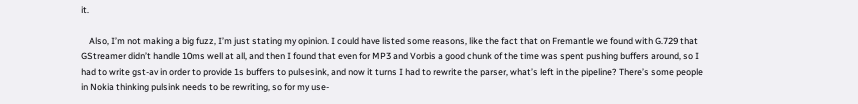it.

    Also, I’m not making a big fuzz, I’m just stating my opinion. I could have listed some reasons, like the fact that on Fremantle we found with G.729 that GStreamer didn’t handle 10ms well at all, and then I found that even for MP3 and Vorbis a good chunk of the time was spent pushing buffers around, so I had to write gst-av in order to provide 1s buffers to pulsesink, and now it turns I had to rewrite the parser, what’s left in the pipeline? There’s some people in Nokia thinking pulsink needs to be rewriting, so for my use-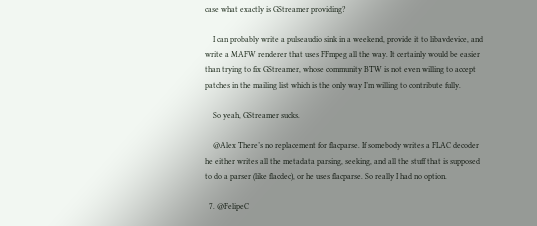case what exactly is GStreamer providing?

    I can probably write a pulseaudio sink in a weekend, provide it to libavdevice, and write a MAFW renderer that uses FFmpeg all the way. It certainly would be easier than trying to fix GStreamer, whose community BTW is not even willing to accept patches in the mailing list which is the only way I’m willing to contribute fully.

    So yeah, GStreamer sucks.

    @Alex There’s no replacement for flacparse. If somebody writes a FLAC decoder he either writes all the metadata parsing, seeking, and all the stuff that is supposed to do a parser (like flacdec), or he uses flacparse. So really I had no option.

  7. @FelipeC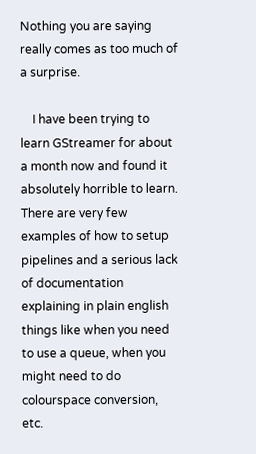Nothing you are saying really comes as too much of a surprise.

    I have been trying to learn GStreamer for about a month now and found it absolutely horrible to learn. There are very few examples of how to setup pipelines and a serious lack of documentation explaining in plain english things like when you need to use a queue, when you might need to do colourspace conversion, etc.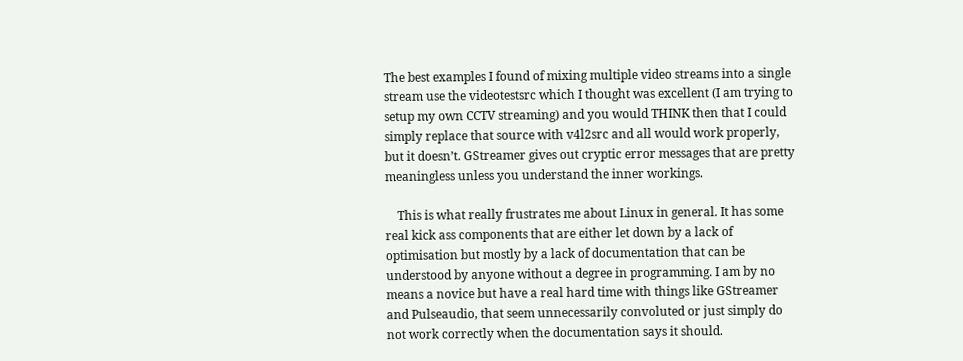The best examples I found of mixing multiple video streams into a single stream use the videotestsrc which I thought was excellent (I am trying to setup my own CCTV streaming) and you would THINK then that I could simply replace that source with v4l2src and all would work properly, but it doesn’t. GStreamer gives out cryptic error messages that are pretty meaningless unless you understand the inner workings.

    This is what really frustrates me about Linux in general. It has some real kick ass components that are either let down by a lack of optimisation but mostly by a lack of documentation that can be understood by anyone without a degree in programming. I am by no means a novice but have a real hard time with things like GStreamer and Pulseaudio, that seem unnecessarily convoluted or just simply do not work correctly when the documentation says it should.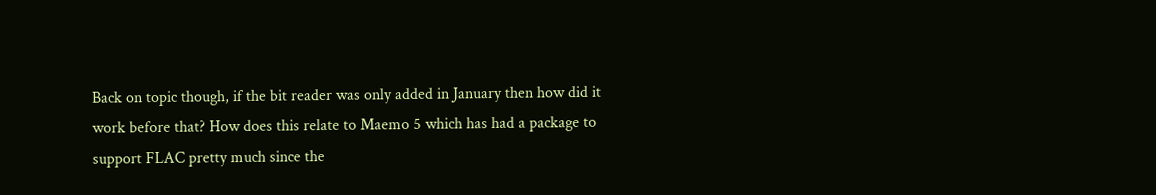Back on topic though, if the bit reader was only added in January then how did it work before that? How does this relate to Maemo 5 which has had a package to support FLAC pretty much since the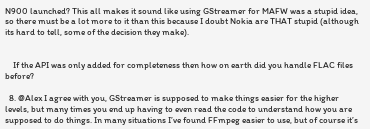N900 launched? This all makes it sound like using GStreamer for MAFW was a stupid idea, so there must be a lot more to it than this because I doubt Nokia are THAT stupid (although its hard to tell, some of the decision they make).


    If the API was only added for completeness then how on earth did you handle FLAC files before?

  8. @Alex I agree with you, GStreamer is supposed to make things easier for the higher levels, but many times you end up having to even read the code to understand how you are supposed to do things. In many situations I’ve found FFmpeg easier to use, but of course it’s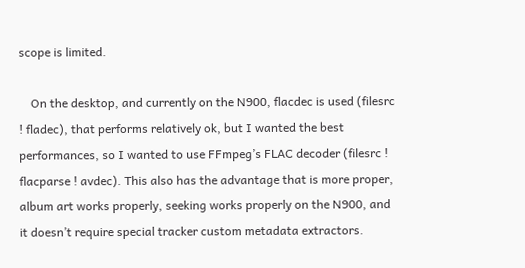scope is limited.

    On the desktop, and currently on the N900, flacdec is used (filesrc ! fladec), that performs relatively ok, but I wanted the best performances, so I wanted to use FFmpeg’s FLAC decoder (filesrc ! flacparse ! avdec). This also has the advantage that is more proper, album art works properly, seeking works properly on the N900, and it doesn’t require special tracker custom metadata extractors.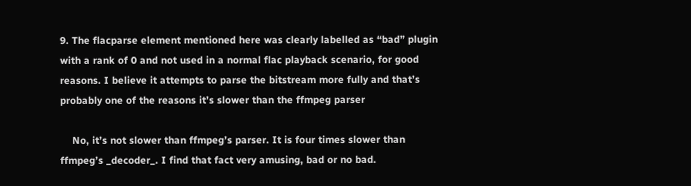9. The flacparse element mentioned here was clearly labelled as “bad” plugin with a rank of 0 and not used in a normal flac playback scenario, for good reasons. I believe it attempts to parse the bitstream more fully and that’s probably one of the reasons it’s slower than the ffmpeg parser

    No, it’s not slower than ffmpeg’s parser. It is four times slower than ffmpeg’s _decoder_. I find that fact very amusing, bad or no bad.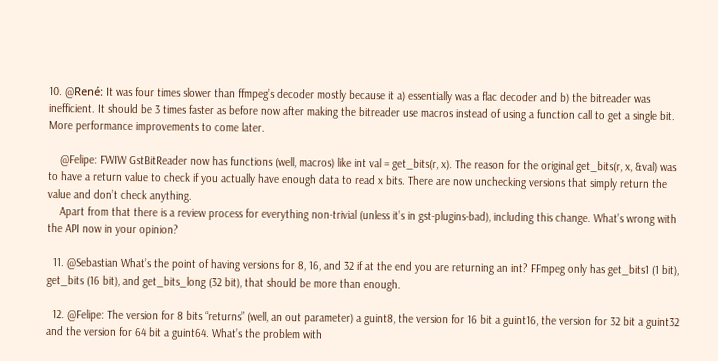10. @René: It was four times slower than ffmpeg’s decoder mostly because it a) essentially was a flac decoder and b) the bitreader was inefficient. It should be 3 times faster as before now after making the bitreader use macros instead of using a function call to get a single bit. More performance improvements to come later.

    @Felipe: FWIW GstBitReader now has functions (well, macros) like int val = get_bits(r, x). The reason for the original get_bits(r, x, &val) was to have a return value to check if you actually have enough data to read x bits. There are now unchecking versions that simply return the value and don’t check anything.
    Apart from that there is a review process for everything non-trivial (unless it’s in gst-plugins-bad), including this change. What’s wrong with the API now in your opinion?

  11. @Sebastian What’s the point of having versions for 8, 16, and 32 if at the end you are returning an int? FFmpeg only has get_bits1 (1 bit), get_bits (16 bit), and get_bits_long (32 bit), that should be more than enough.

  12. @Felipe: The version for 8 bits “returns” (well, an out parameter) a guint8, the version for 16 bit a guint16, the version for 32 bit a guint32 and the version for 64 bit a guint64. What’s the problem with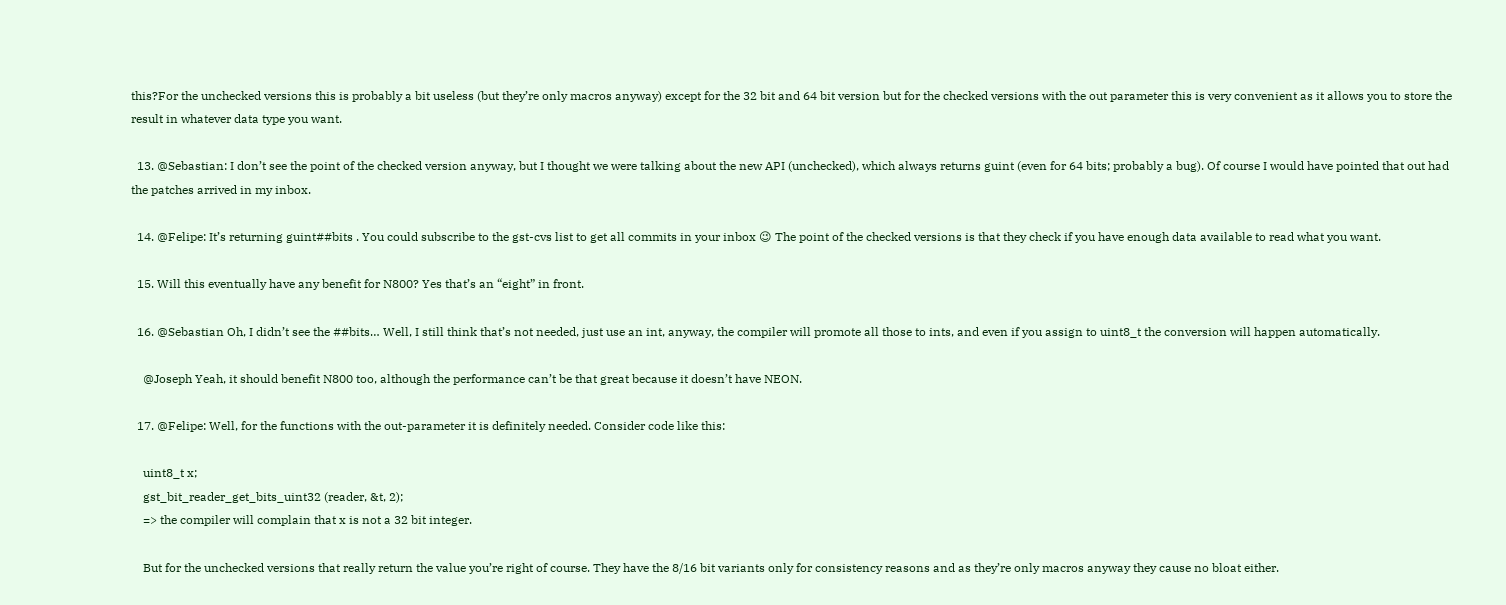this?For the unchecked versions this is probably a bit useless (but they’re only macros anyway) except for the 32 bit and 64 bit version but for the checked versions with the out parameter this is very convenient as it allows you to store the result in whatever data type you want.

  13. @Sebastian: I don’t see the point of the checked version anyway, but I thought we were talking about the new API (unchecked), which always returns guint (even for 64 bits; probably a bug). Of course I would have pointed that out had the patches arrived in my inbox.

  14. @Felipe: It’s returning guint##bits . You could subscribe to the gst-cvs list to get all commits in your inbox 😉 The point of the checked versions is that they check if you have enough data available to read what you want.

  15. Will this eventually have any benefit for N800? Yes that’s an “eight” in front.

  16. @Sebastian Oh, I didn’t see the ##bits… Well, I still think that’s not needed, just use an int, anyway, the compiler will promote all those to ints, and even if you assign to uint8_t the conversion will happen automatically.

    @Joseph Yeah, it should benefit N800 too, although the performance can’t be that great because it doesn’t have NEON.

  17. @Felipe: Well, for the functions with the out-parameter it is definitely needed. Consider code like this:

    uint8_t x;
    gst_bit_reader_get_bits_uint32 (reader, &t, 2);
    => the compiler will complain that x is not a 32 bit integer.

    But for the unchecked versions that really return the value you’re right of course. They have the 8/16 bit variants only for consistency reasons and as they’re only macros anyway they cause no bloat either.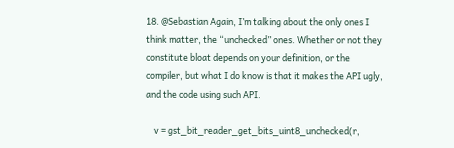18. @Sebastian Again, I’m talking about the only ones I think matter, the “unchecked” ones. Whether or not they constitute bloat depends on your definition, or the compiler, but what I do know is that it makes the API ugly, and the code using such API.

    v = gst_bit_reader_get_bits_uint8_unchecked(r,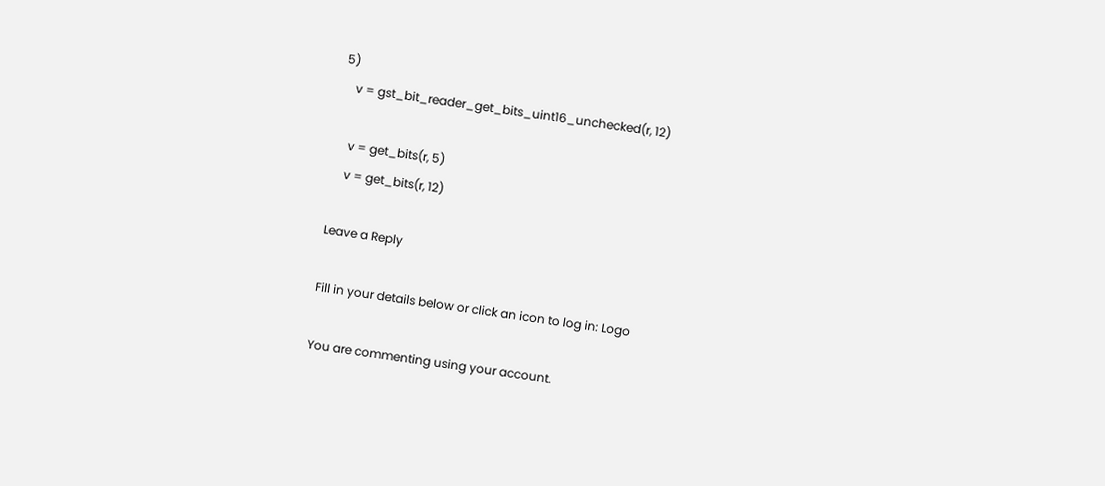5)
    v = gst_bit_reader_get_bits_uint16_unchecked(r, 12)

    v = get_bits(r, 5)
    v = get_bits(r, 12)

Leave a Reply

Fill in your details below or click an icon to log in: Logo

You are commenting using your account.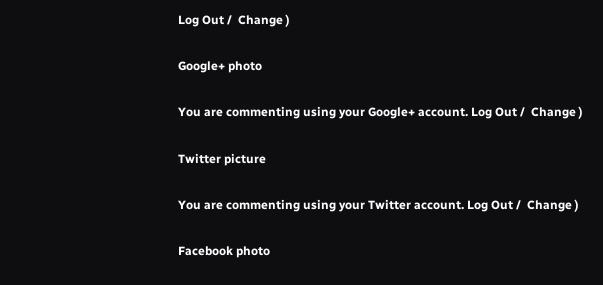Log Out /  Change )

Google+ photo

You are commenting using your Google+ account. Log Out /  Change )

Twitter picture

You are commenting using your Twitter account. Log Out /  Change )

Facebook photo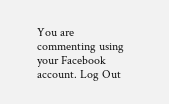You are commenting using your Facebook account. Log Out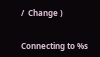/  Change )


Connecting to %s